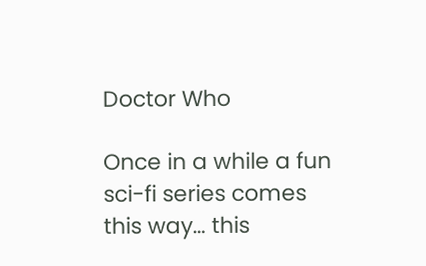Doctor Who

Once in a while a fun sci-fi series comes this way… this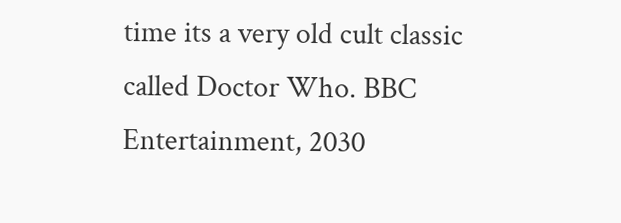time its a very old cult classic called Doctor Who. BBC Entertainment, 2030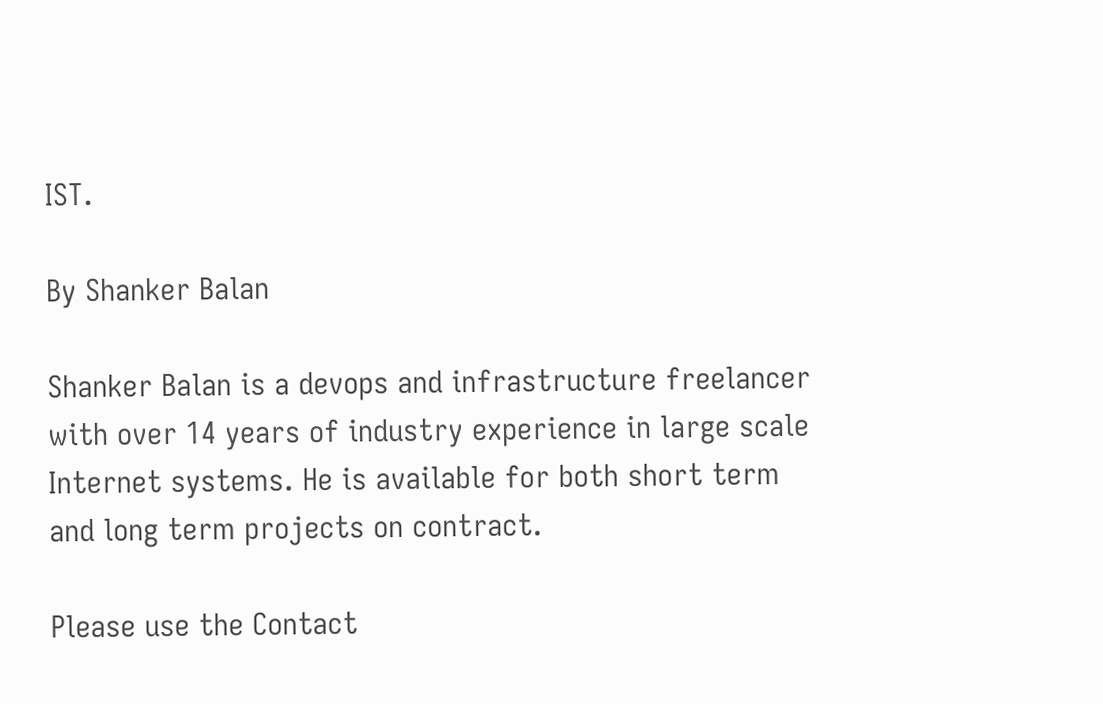IST.

By Shanker Balan

Shanker Balan is a devops and infrastructure freelancer with over 14 years of industry experience in large scale Internet systems. He is available for both short term and long term projects on contract.

Please use the Contact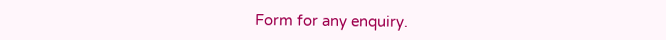Form for any enquiry.